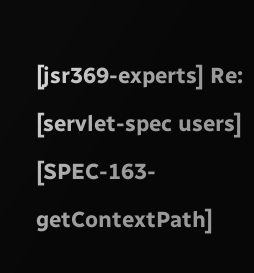[jsr369-experts] Re: [servlet-spec users] [SPEC-163-getContextPath]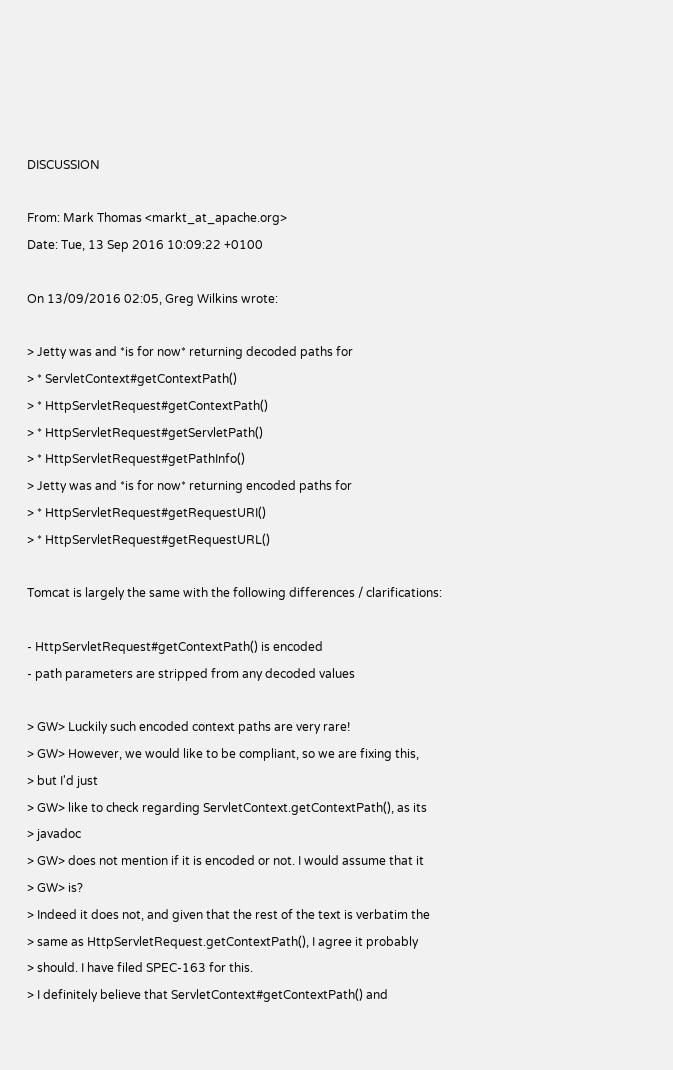DISCUSSION

From: Mark Thomas <markt_at_apache.org>
Date: Tue, 13 Sep 2016 10:09:22 +0100

On 13/09/2016 02:05, Greg Wilkins wrote:

> Jetty was and *is for now* returning decoded paths for
> * ServletContext#getContextPath()
> * HttpServletRequest#getContextPath()
> * HttpServletRequest#getServletPath()
> * HttpServletRequest#getPathInfo()
> Jetty was and *is for now* returning encoded paths for
> * HttpServletRequest#getRequestURI()
> * HttpServletRequest#getRequestURL()

Tomcat is largely the same with the following differences / clarifications:

- HttpServletRequest#getContextPath() is encoded
- path parameters are stripped from any decoded values

> GW> Luckily such encoded context paths are very rare!
> GW> However, we would like to be compliant, so we are fixing this,
> but I'd just
> GW> like to check regarding ServletContext.getContextPath(), as its
> javadoc
> GW> does not mention if it is encoded or not. I would assume that it
> GW> is?
> Indeed it does not, and given that the rest of the text is verbatim the
> same as HttpServletRequest.getContextPath(), I agree it probably
> should. I have filed SPEC-163 for this.
> I definitely believe that ServletContext#getContextPath() and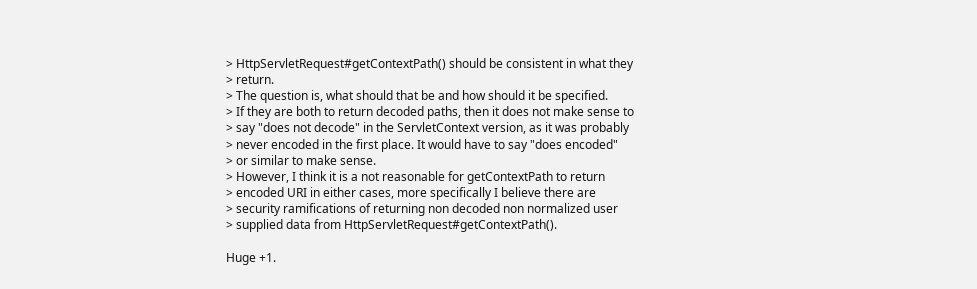> HttpServletRequest#getContextPath() should be consistent in what they
> return.
> The question is, what should that be and how should it be specified.
> If they are both to return decoded paths, then it does not make sense to
> say "does not decode" in the ServletContext version, as it was probably
> never encoded in the first place. It would have to say "does encoded"
> or similar to make sense.
> However, I think it is a not reasonable for getContextPath to return
> encoded URI in either cases, more specifically I believe there are
> security ramifications of returning non decoded non normalized user
> supplied data from HttpServletRequest#getContextPath().

Huge +1.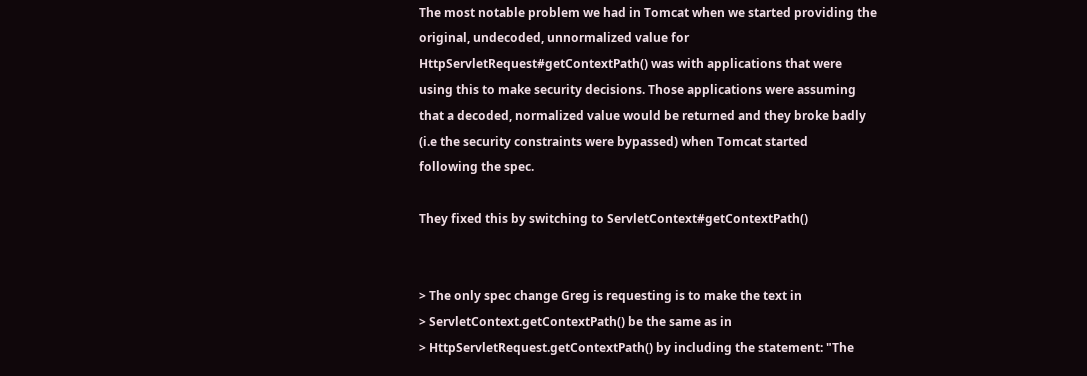The most notable problem we had in Tomcat when we started providing the
original, undecoded, unnormalized value for
HttpServletRequest#getContextPath() was with applications that were
using this to make security decisions. Those applications were assuming
that a decoded, normalized value would be returned and they broke badly
(i.e the security constraints were bypassed) when Tomcat started
following the spec.

They fixed this by switching to ServletContext#getContextPath()


> The only spec change Greg is requesting is to make the text in
> ServletContext.getContextPath() be the same as in
> HttpServletRequest.getContextPath() by including the statement: "The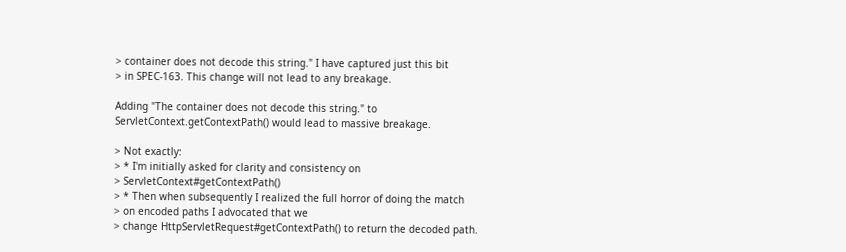> container does not decode this string." I have captured just this bit
> in SPEC-163. This change will not lead to any breakage.

Adding "The container does not decode this string." to
ServletContext.getContextPath() would lead to massive breakage.

> Not exactly:
> * I'm initially asked for clarity and consistency on
> ServletContext#getContextPath()
> * Then when subsequently I realized the full horror of doing the match
> on encoded paths I advocated that we
> change HttpServletRequest#getContextPath() to return the decoded path.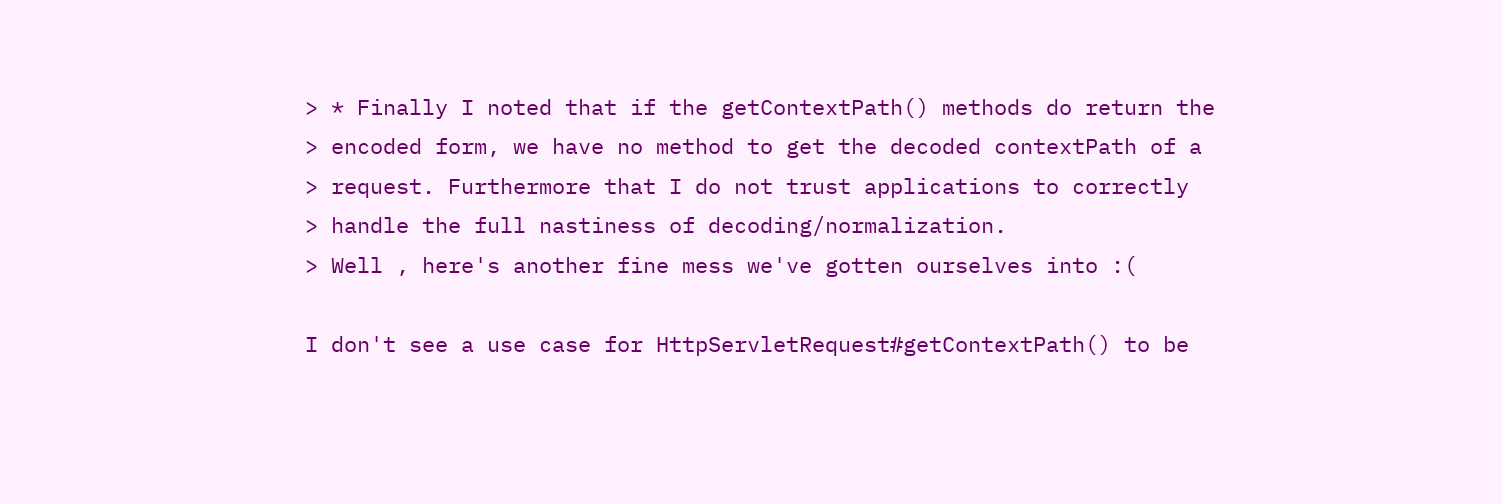> * Finally I noted that if the getContextPath() methods do return the
> encoded form, we have no method to get the decoded contextPath of a
> request. Furthermore that I do not trust applications to correctly
> handle the full nastiness of decoding/normalization.
> Well , here's another fine mess we've gotten ourselves into :(

I don't see a use case for HttpServletRequest#getContextPath() to be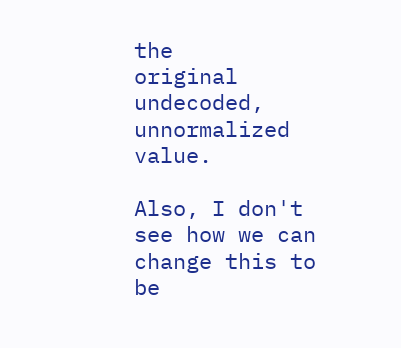the
original undecoded, unnormalized value.

Also, I don't see how we can change this to be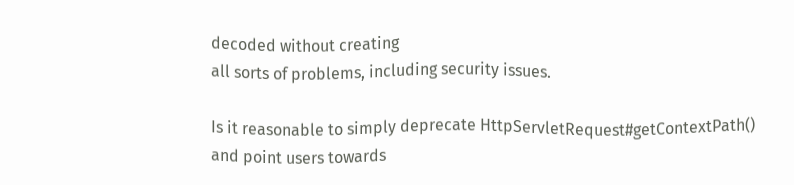decoded without creating
all sorts of problems, including security issues.

Is it reasonable to simply deprecate HttpServletRequest#getContextPath()
and point users towards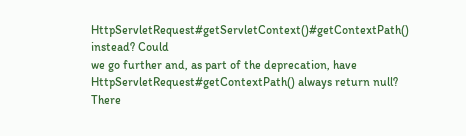HttpServletRequest#getServletContext()#getContextPath() instead? Could
we go further and, as part of the deprecation, have
HttpServletRequest#getContextPath() always return null? There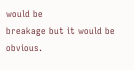would be
breakage but it would be obvious.